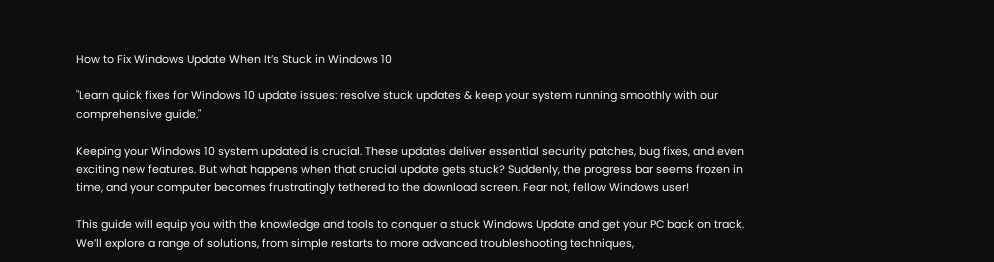How to Fix Windows Update When It’s Stuck in Windows 10

"Learn quick fixes for Windows 10 update issues: resolve stuck updates & keep your system running smoothly with our comprehensive guide."

Keeping your Windows 10 system updated is crucial. These updates deliver essential security patches, bug fixes, and even exciting new features. But what happens when that crucial update gets stuck? Suddenly, the progress bar seems frozen in time, and your computer becomes frustratingly tethered to the download screen. Fear not, fellow Windows user!

This guide will equip you with the knowledge and tools to conquer a stuck Windows Update and get your PC back on track. We’ll explore a range of solutions, from simple restarts to more advanced troubleshooting techniques,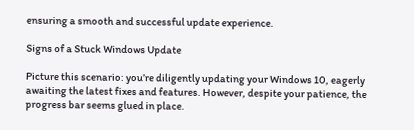ensuring a smooth and successful update experience.

Signs of a Stuck Windows Update

Picture this scenario: you’re diligently updating your Windows 10, eagerly awaiting the latest fixes and features. However, despite your patience, the progress bar seems glued in place.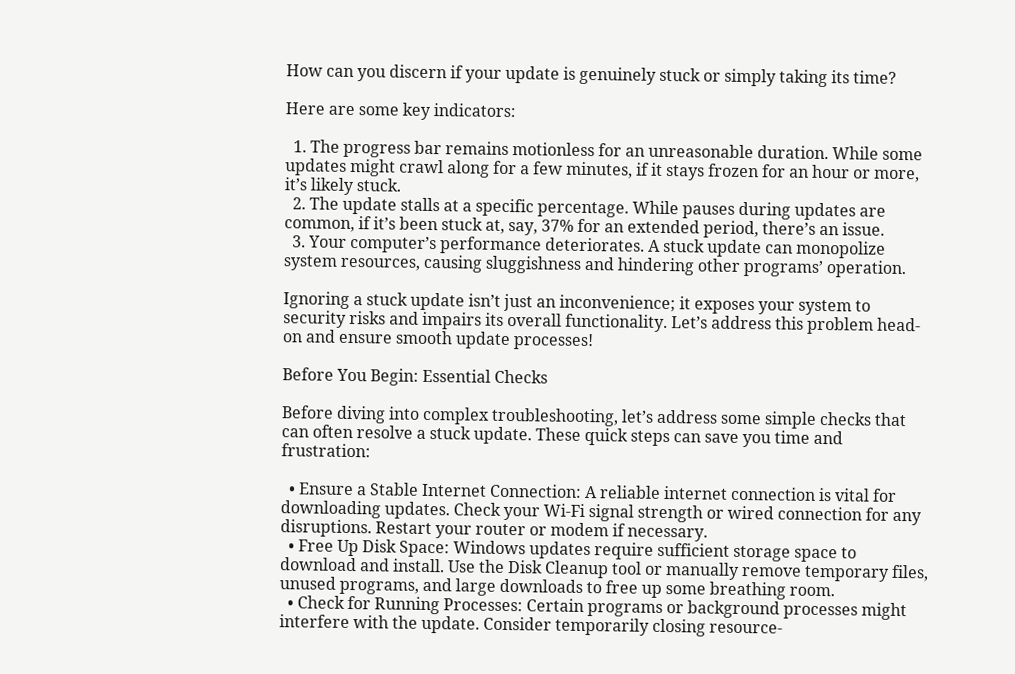How can you discern if your update is genuinely stuck or simply taking its time?

Here are some key indicators:

  1. The progress bar remains motionless for an unreasonable duration. While some updates might crawl along for a few minutes, if it stays frozen for an hour or more, it’s likely stuck.
  2. The update stalls at a specific percentage. While pauses during updates are common, if it’s been stuck at, say, 37% for an extended period, there’s an issue.
  3. Your computer’s performance deteriorates. A stuck update can monopolize system resources, causing sluggishness and hindering other programs’ operation.

Ignoring a stuck update isn’t just an inconvenience; it exposes your system to security risks and impairs its overall functionality. Let’s address this problem head-on and ensure smooth update processes!

Before You Begin: Essential Checks

Before diving into complex troubleshooting, let’s address some simple checks that can often resolve a stuck update. These quick steps can save you time and frustration:

  • Ensure a Stable Internet Connection: A reliable internet connection is vital for downloading updates. Check your Wi-Fi signal strength or wired connection for any disruptions. Restart your router or modem if necessary.
  • Free Up Disk Space: Windows updates require sufficient storage space to download and install. Use the Disk Cleanup tool or manually remove temporary files, unused programs, and large downloads to free up some breathing room.
  • Check for Running Processes: Certain programs or background processes might interfere with the update. Consider temporarily closing resource-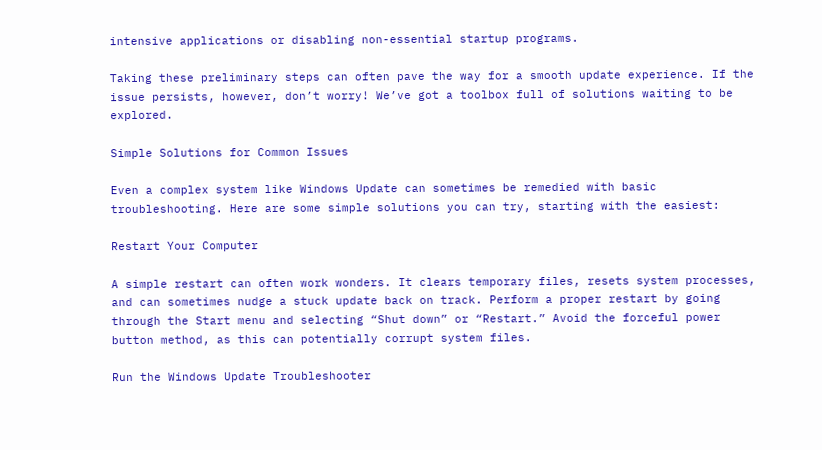intensive applications or disabling non-essential startup programs.

Taking these preliminary steps can often pave the way for a smooth update experience. If the issue persists, however, don’t worry! We’ve got a toolbox full of solutions waiting to be explored.

Simple Solutions for Common Issues

Even a complex system like Windows Update can sometimes be remedied with basic troubleshooting. Here are some simple solutions you can try, starting with the easiest:

Restart Your Computer

A simple restart can often work wonders. It clears temporary files, resets system processes, and can sometimes nudge a stuck update back on track. Perform a proper restart by going through the Start menu and selecting “Shut down” or “Restart.” Avoid the forceful power button method, as this can potentially corrupt system files.

Run the Windows Update Troubleshooter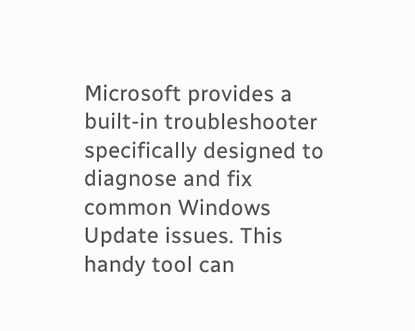Microsoft provides a built-in troubleshooter specifically designed to diagnose and fix common Windows Update issues. This handy tool can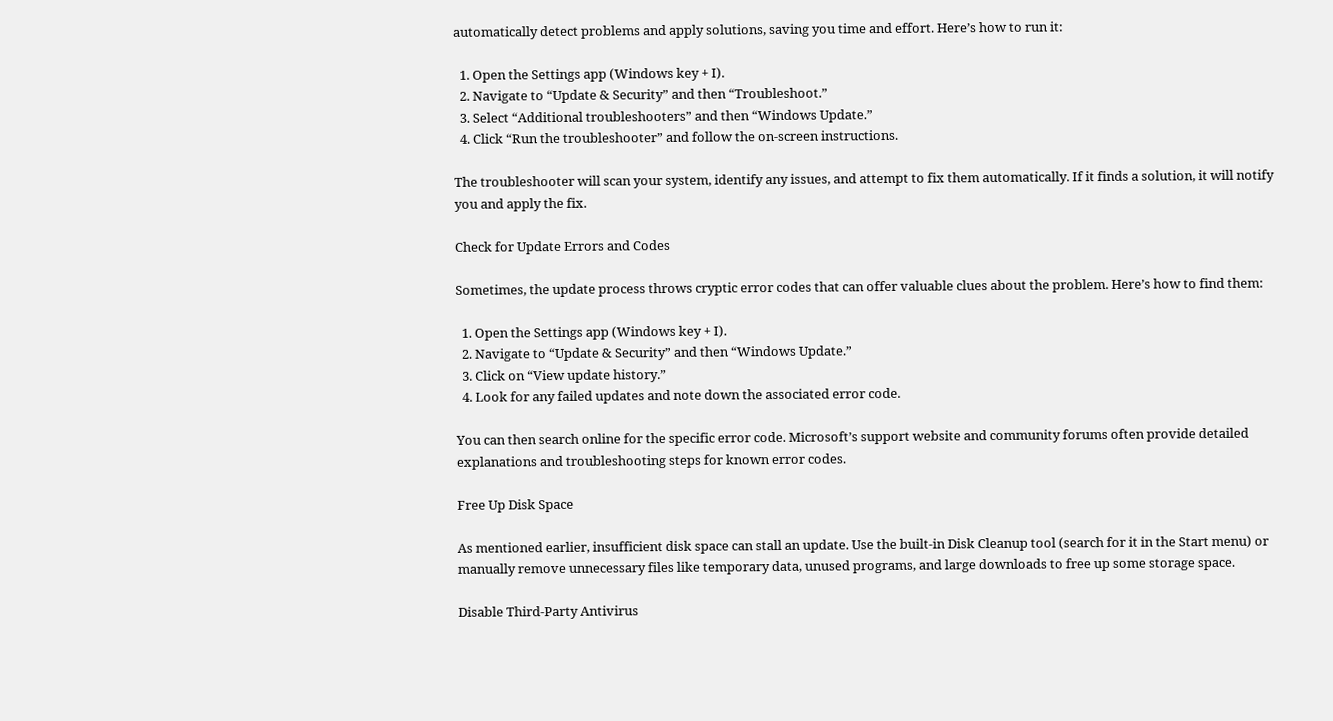automatically detect problems and apply solutions, saving you time and effort. Here’s how to run it:

  1. Open the Settings app (Windows key + I).
  2. Navigate to “Update & Security” and then “Troubleshoot.”
  3. Select “Additional troubleshooters” and then “Windows Update.”
  4. Click “Run the troubleshooter” and follow the on-screen instructions.

The troubleshooter will scan your system, identify any issues, and attempt to fix them automatically. If it finds a solution, it will notify you and apply the fix.

Check for Update Errors and Codes

Sometimes, the update process throws cryptic error codes that can offer valuable clues about the problem. Here’s how to find them:

  1. Open the Settings app (Windows key + I).
  2. Navigate to “Update & Security” and then “Windows Update.”
  3. Click on “View update history.”
  4. Look for any failed updates and note down the associated error code.

You can then search online for the specific error code. Microsoft’s support website and community forums often provide detailed explanations and troubleshooting steps for known error codes.

Free Up Disk Space

As mentioned earlier, insufficient disk space can stall an update. Use the built-in Disk Cleanup tool (search for it in the Start menu) or manually remove unnecessary files like temporary data, unused programs, and large downloads to free up some storage space.

Disable Third-Party Antivirus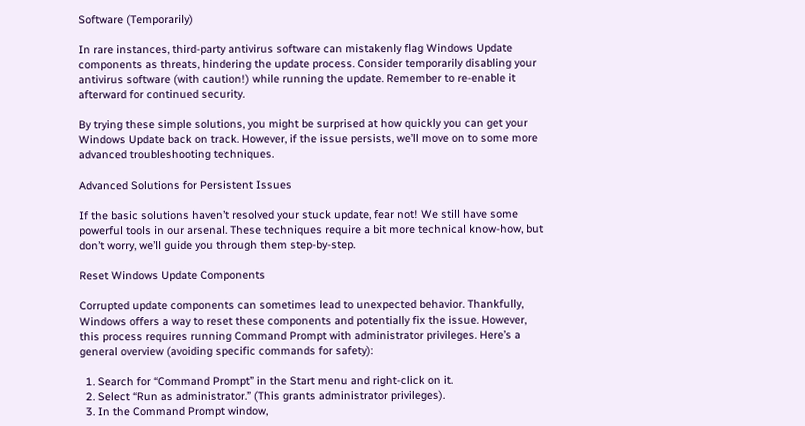Software (Temporarily)

In rare instances, third-party antivirus software can mistakenly flag Windows Update components as threats, hindering the update process. Consider temporarily disabling your antivirus software (with caution!) while running the update. Remember to re-enable it afterward for continued security.

By trying these simple solutions, you might be surprised at how quickly you can get your Windows Update back on track. However, if the issue persists, we’ll move on to some more advanced troubleshooting techniques.

Advanced Solutions for Persistent Issues

If the basic solutions haven’t resolved your stuck update, fear not! We still have some powerful tools in our arsenal. These techniques require a bit more technical know-how, but don’t worry, we’ll guide you through them step-by-step.

Reset Windows Update Components

Corrupted update components can sometimes lead to unexpected behavior. Thankfully, Windows offers a way to reset these components and potentially fix the issue. However, this process requires running Command Prompt with administrator privileges. Here’s a general overview (avoiding specific commands for safety):

  1. Search for “Command Prompt” in the Start menu and right-click on it.
  2. Select “Run as administrator.” (This grants administrator privileges).
  3. In the Command Prompt window,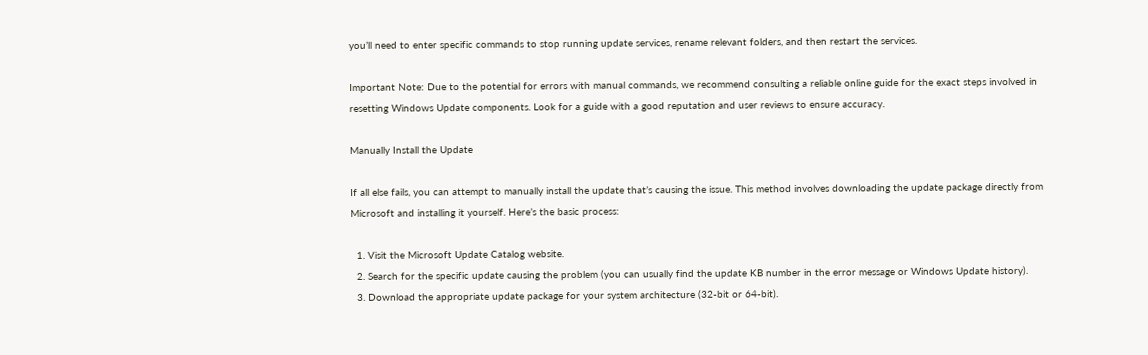you’ll need to enter specific commands to stop running update services, rename relevant folders, and then restart the services.

Important Note: Due to the potential for errors with manual commands, we recommend consulting a reliable online guide for the exact steps involved in resetting Windows Update components. Look for a guide with a good reputation and user reviews to ensure accuracy.

Manually Install the Update

If all else fails, you can attempt to manually install the update that’s causing the issue. This method involves downloading the update package directly from Microsoft and installing it yourself. Here’s the basic process:

  1. Visit the Microsoft Update Catalog website.
  2. Search for the specific update causing the problem (you can usually find the update KB number in the error message or Windows Update history).
  3. Download the appropriate update package for your system architecture (32-bit or 64-bit).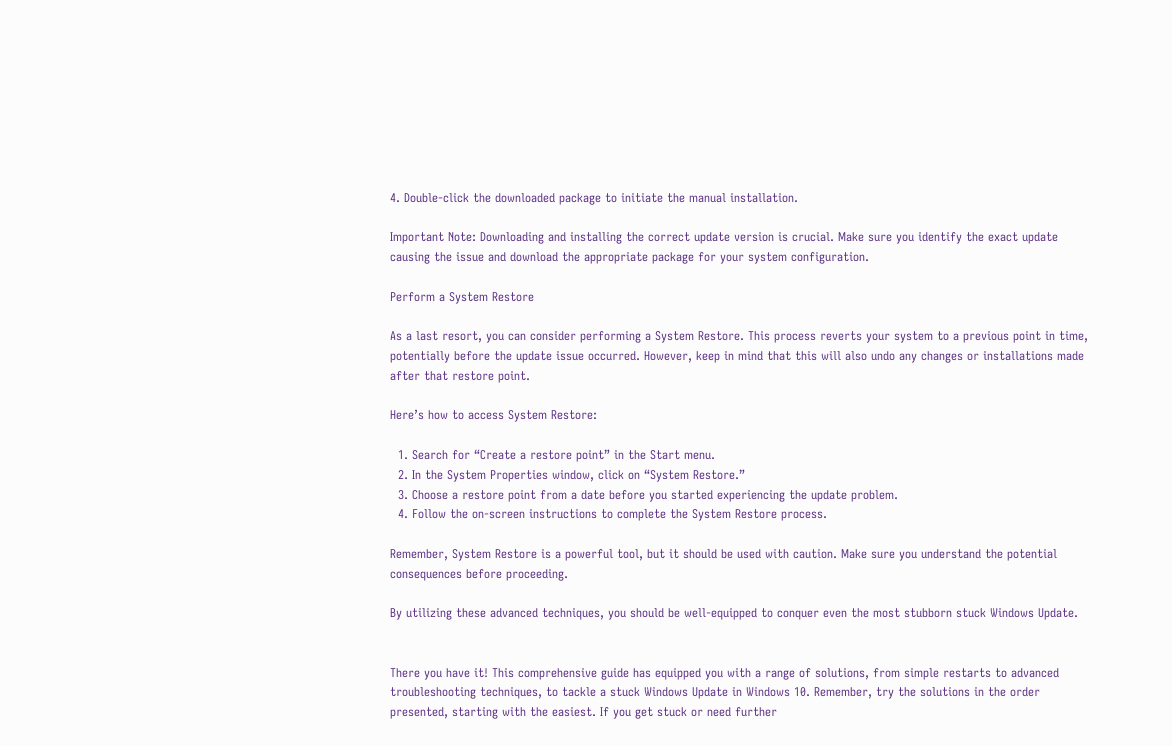4. Double-click the downloaded package to initiate the manual installation.

Important Note: Downloading and installing the correct update version is crucial. Make sure you identify the exact update causing the issue and download the appropriate package for your system configuration.

Perform a System Restore

As a last resort, you can consider performing a System Restore. This process reverts your system to a previous point in time, potentially before the update issue occurred. However, keep in mind that this will also undo any changes or installations made after that restore point.

Here’s how to access System Restore:

  1. Search for “Create a restore point” in the Start menu.
  2. In the System Properties window, click on “System Restore.”
  3. Choose a restore point from a date before you started experiencing the update problem.
  4. Follow the on-screen instructions to complete the System Restore process.

Remember, System Restore is a powerful tool, but it should be used with caution. Make sure you understand the potential consequences before proceeding.

By utilizing these advanced techniques, you should be well-equipped to conquer even the most stubborn stuck Windows Update.


There you have it! This comprehensive guide has equipped you with a range of solutions, from simple restarts to advanced troubleshooting techniques, to tackle a stuck Windows Update in Windows 10. Remember, try the solutions in the order presented, starting with the easiest. If you get stuck or need further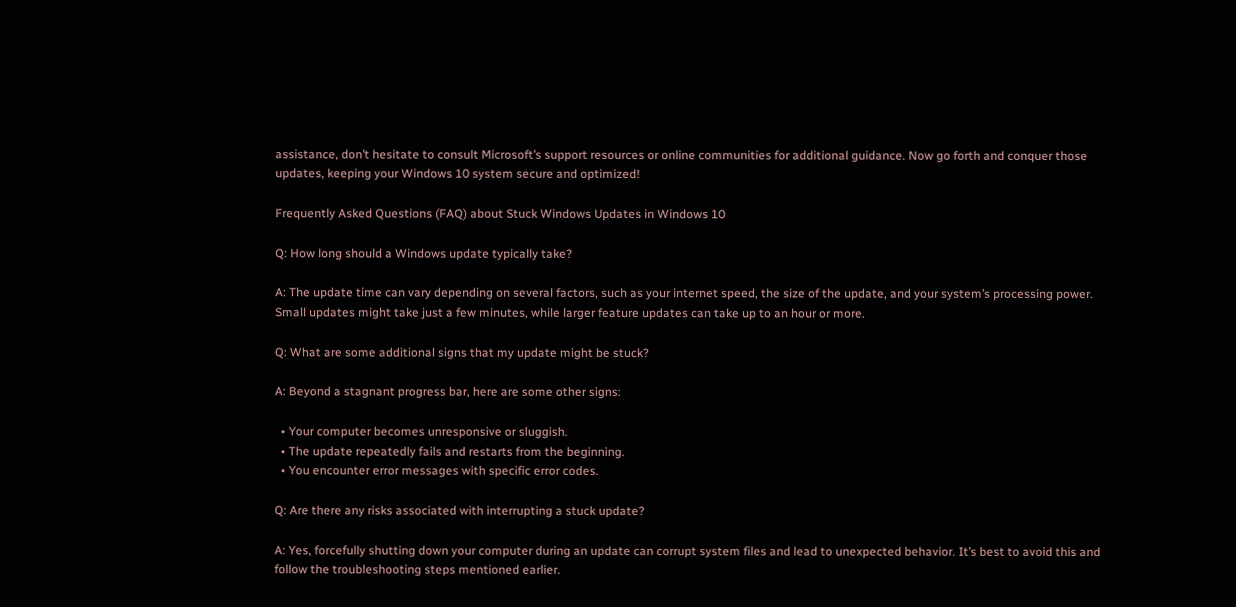assistance, don’t hesitate to consult Microsoft’s support resources or online communities for additional guidance. Now go forth and conquer those updates, keeping your Windows 10 system secure and optimized!

Frequently Asked Questions (FAQ) about Stuck Windows Updates in Windows 10

Q: How long should a Windows update typically take?

A: The update time can vary depending on several factors, such as your internet speed, the size of the update, and your system’s processing power. Small updates might take just a few minutes, while larger feature updates can take up to an hour or more.

Q: What are some additional signs that my update might be stuck?

A: Beyond a stagnant progress bar, here are some other signs:

  • Your computer becomes unresponsive or sluggish.
  • The update repeatedly fails and restarts from the beginning.
  • You encounter error messages with specific error codes.

Q: Are there any risks associated with interrupting a stuck update?

A: Yes, forcefully shutting down your computer during an update can corrupt system files and lead to unexpected behavior. It’s best to avoid this and follow the troubleshooting steps mentioned earlier.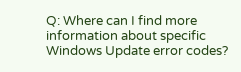Q: Where can I find more information about specific Windows Update error codes?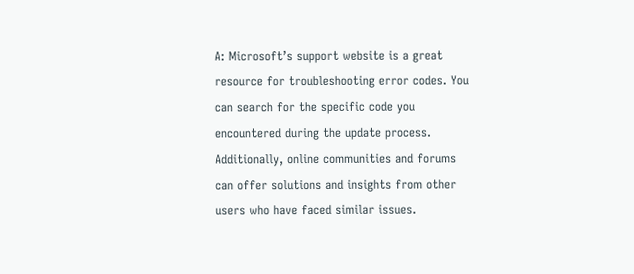A: Microsoft’s support website is a great resource for troubleshooting error codes. You can search for the specific code you encountered during the update process. Additionally, online communities and forums can offer solutions and insights from other users who have faced similar issues.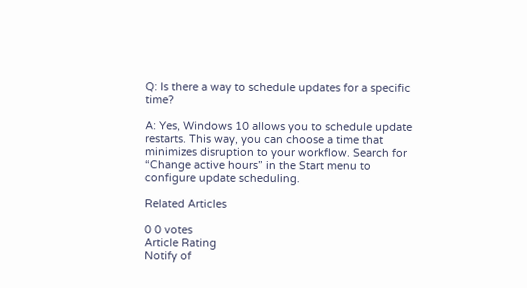Q: Is there a way to schedule updates for a specific time?

A: Yes, Windows 10 allows you to schedule update restarts. This way, you can choose a time that minimizes disruption to your workflow. Search for “Change active hours” in the Start menu to configure update scheduling.

Related Articles

0 0 votes
Article Rating
Notify of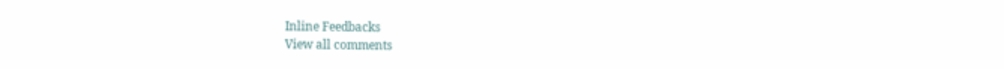Inline Feedbacks
View all comments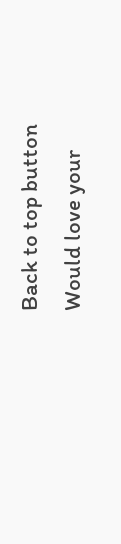Back to top button
Would love your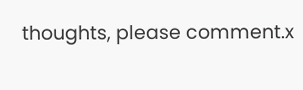thoughts, please comment.x